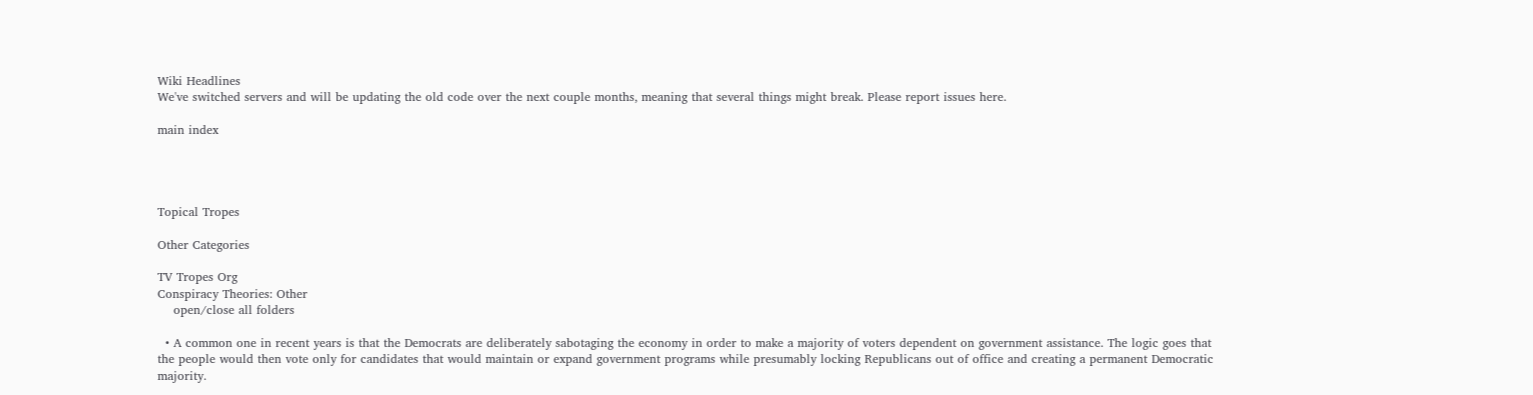Wiki Headlines
We've switched servers and will be updating the old code over the next couple months, meaning that several things might break. Please report issues here.

main index




Topical Tropes

Other Categories

TV Tropes Org
Conspiracy Theories: Other
    open/close all folders

  • A common one in recent years is that the Democrats are deliberately sabotaging the economy in order to make a majority of voters dependent on government assistance. The logic goes that the people would then vote only for candidates that would maintain or expand government programs while presumably locking Republicans out of office and creating a permanent Democratic majority.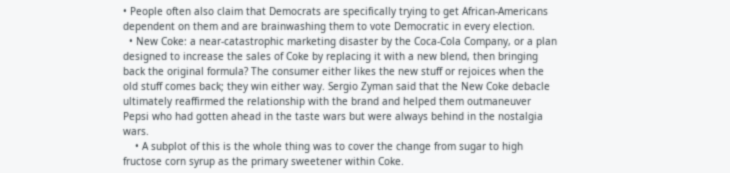• People often also claim that Democrats are specifically trying to get African-Americans dependent on them and are brainwashing them to vote Democratic in every election.
  • New Coke: a near-catastrophic marketing disaster by the Coca-Cola Company, or a plan designed to increase the sales of Coke by replacing it with a new blend, then bringing back the original formula? The consumer either likes the new stuff or rejoices when the old stuff comes back; they win either way. Sergio Zyman said that the New Coke debacle ultimately reaffirmed the relationship with the brand and helped them outmaneuver Pepsi who had gotten ahead in the taste wars but were always behind in the nostalgia wars.
    • A subplot of this is the whole thing was to cover the change from sugar to high fructose corn syrup as the primary sweetener within Coke.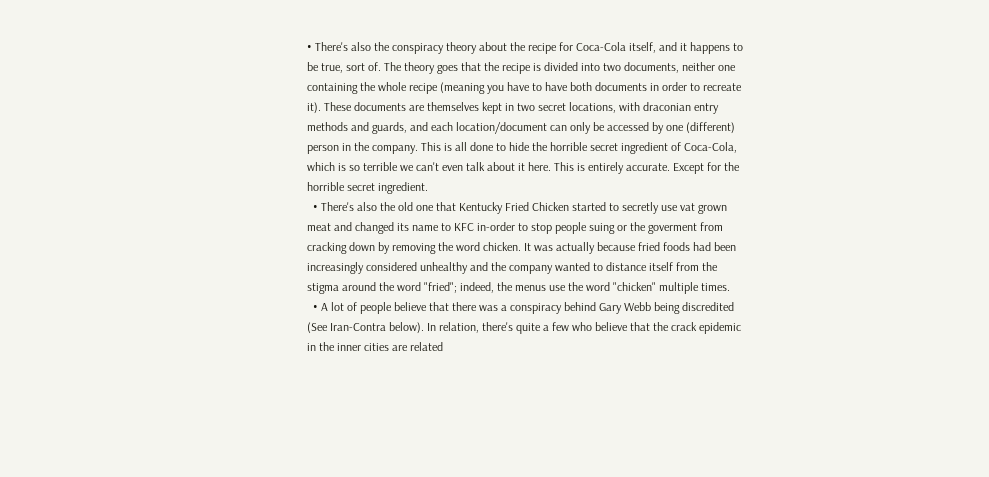• There's also the conspiracy theory about the recipe for Coca-Cola itself, and it happens to be true, sort of. The theory goes that the recipe is divided into two documents, neither one containing the whole recipe (meaning you have to have both documents in order to recreate it). These documents are themselves kept in two secret locations, with draconian entry methods and guards, and each location/document can only be accessed by one (different) person in the company. This is all done to hide the horrible secret ingredient of Coca-Cola, which is so terrible we can't even talk about it here. This is entirely accurate. Except for the horrible secret ingredient.
  • There's also the old one that Kentucky Fried Chicken started to secretly use vat grown meat and changed its name to KFC in-order to stop people suing or the goverment from cracking down by removing the word chicken. It was actually because fried foods had been increasingly considered unhealthy and the company wanted to distance itself from the stigma around the word "fried"; indeed, the menus use the word "chicken" multiple times.
  • A lot of people believe that there was a conspiracy behind Gary Webb being discredited (See Iran-Contra below). In relation, there's quite a few who believe that the crack epidemic in the inner cities are related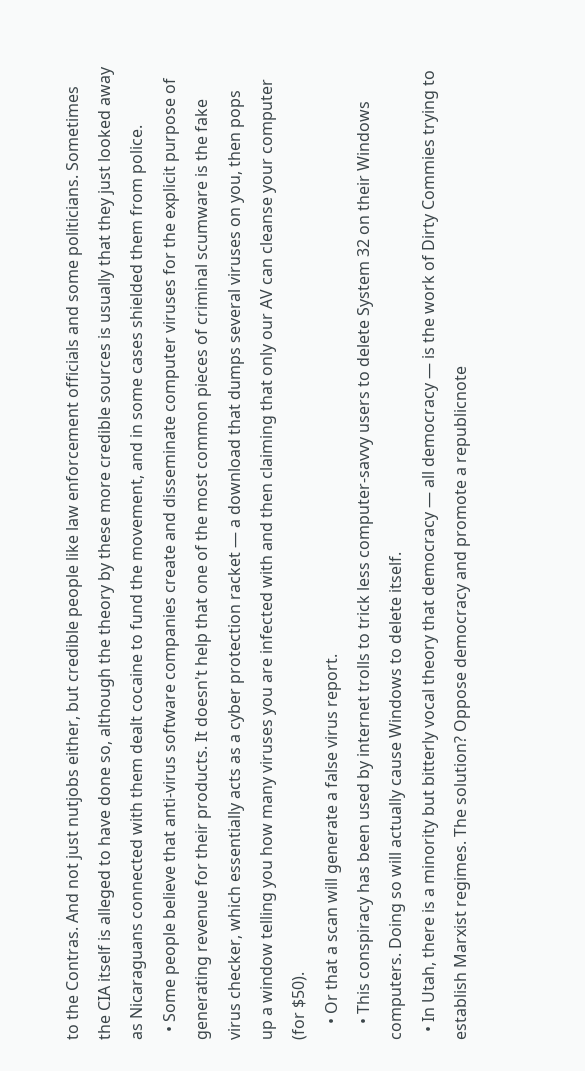to the Contras. And not just nutjobs either, but credible people like law enforcement officials and some politicians. Sometimes the CIA itself is alleged to have done so, although the theory by these more credible sources is usually that they just looked away as Nicaraguans connected with them dealt cocaine to fund the movement, and in some cases shielded them from police.
  • Some people believe that anti-virus software companies create and disseminate computer viruses for the explicit purpose of generating revenue for their products. It doesn't help that one of the most common pieces of criminal scumware is the fake virus checker, which essentially acts as a cyber protection racket — a download that dumps several viruses on you, then pops up a window telling you how many viruses you are infected with and then claiming that only our AV can cleanse your computer (for $50).
    • Or that a scan will generate a false virus report.
    • This conspiracy has been used by internet trolls to trick less computer-savvy users to delete System 32 on their Windows computers. Doing so will actually cause Windows to delete itself.
  • In Utah, there is a minority but bitterly vocal theory that democracy — all democracy — is the work of Dirty Commies trying to establish Marxist regimes. The solution? Oppose democracy and promote a republicnote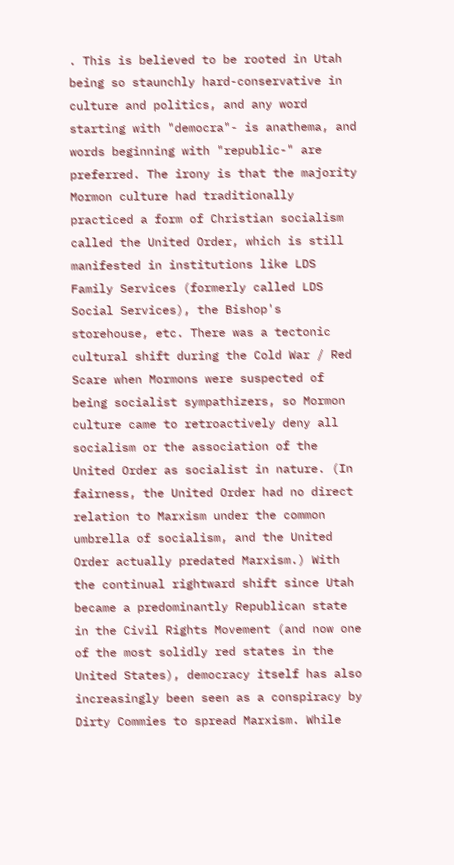. This is believed to be rooted in Utah being so staunchly hard-conservative in culture and politics, and any word starting with "democra"- is anathema, and words beginning with "republic-" are preferred. The irony is that the majority Mormon culture had traditionally practiced a form of Christian socialism called the United Order, which is still manifested in institutions like LDS Family Services (formerly called LDS Social Services), the Bishop's storehouse, etc. There was a tectonic cultural shift during the Cold War / Red Scare when Mormons were suspected of being socialist sympathizers, so Mormon culture came to retroactively deny all socialism or the association of the United Order as socialist in nature. (In fairness, the United Order had no direct relation to Marxism under the common umbrella of socialism, and the United Order actually predated Marxism.) With the continual rightward shift since Utah became a predominantly Republican state in the Civil Rights Movement (and now one of the most solidly red states in the United States), democracy itself has also increasingly been seen as a conspiracy by Dirty Commies to spread Marxism. While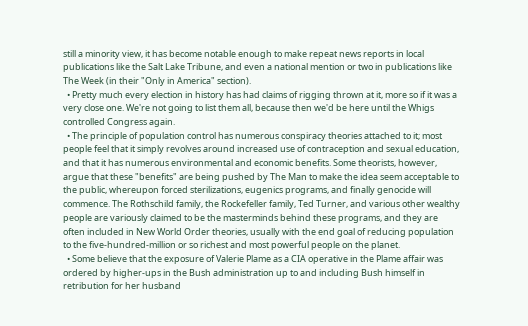still a minority view, it has become notable enough to make repeat news reports in local publications like the Salt Lake Tribune, and even a national mention or two in publications like The Week (in their "Only in America" section).
  • Pretty much every election in history has had claims of rigging thrown at it, more so if it was a very close one. We're not going to list them all, because then we'd be here until the Whigs controlled Congress again.
  • The principle of population control has numerous conspiracy theories attached to it; most people feel that it simply revolves around increased use of contraception and sexual education, and that it has numerous environmental and economic benefits. Some theorists, however, argue that these "benefits" are being pushed by The Man to make the idea seem acceptable to the public, whereupon forced sterilizations, eugenics programs, and finally genocide will commence. The Rothschild family, the Rockefeller family, Ted Turner, and various other wealthy people are variously claimed to be the masterminds behind these programs, and they are often included in New World Order theories, usually with the end goal of reducing population to the five-hundred-million or so richest and most powerful people on the planet.
  • Some believe that the exposure of Valerie Plame as a CIA operative in the Plame affair was ordered by higher-ups in the Bush administration up to and including Bush himself in retribution for her husband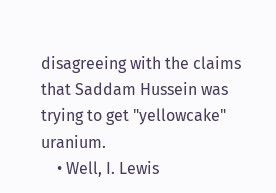disagreeing with the claims that Saddam Hussein was trying to get "yellowcake" uranium.
    • Well, I. Lewis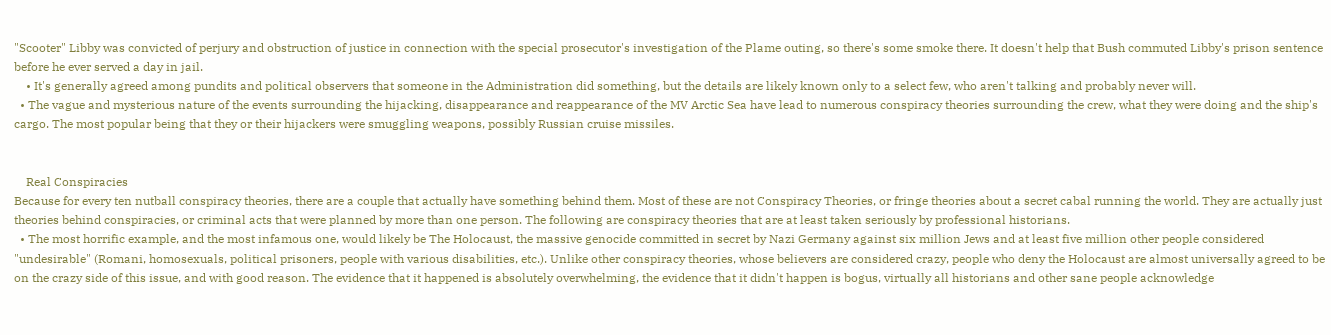"Scooter" Libby was convicted of perjury and obstruction of justice in connection with the special prosecutor's investigation of the Plame outing, so there's some smoke there. It doesn't help that Bush commuted Libby's prison sentence before he ever served a day in jail.
    • It's generally agreed among pundits and political observers that someone in the Administration did something, but the details are likely known only to a select few, who aren't talking and probably never will.
  • The vague and mysterious nature of the events surrounding the hijacking, disappearance and reappearance of the MV Arctic Sea have lead to numerous conspiracy theories surrounding the crew, what they were doing and the ship's cargo. The most popular being that they or their hijackers were smuggling weapons, possibly Russian cruise missiles.


    Real Conspiracies
Because for every ten nutball conspiracy theories, there are a couple that actually have something behind them. Most of these are not Conspiracy Theories, or fringe theories about a secret cabal running the world. They are actually just theories behind conspiracies, or criminal acts that were planned by more than one person. The following are conspiracy theories that are at least taken seriously by professional historians.
  • The most horrific example, and the most infamous one, would likely be The Holocaust, the massive genocide committed in secret by Nazi Germany against six million Jews and at least five million other people considered "undesirable" (Romani, homosexuals, political prisoners, people with various disabilities, etc.). Unlike other conspiracy theories, whose believers are considered crazy, people who deny the Holocaust are almost universally agreed to be on the crazy side of this issue, and with good reason. The evidence that it happened is absolutely overwhelming, the evidence that it didn't happen is bogus, virtually all historians and other sane people acknowledge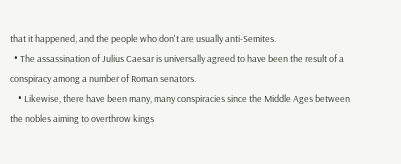that it happened, and the people who don't are usually anti-Semites.
  • The assassination of Julius Caesar is universally agreed to have been the result of a conspiracy among a number of Roman senators.
    • Likewise, there have been many, many conspiracies since the Middle Ages between the nobles aiming to overthrow kings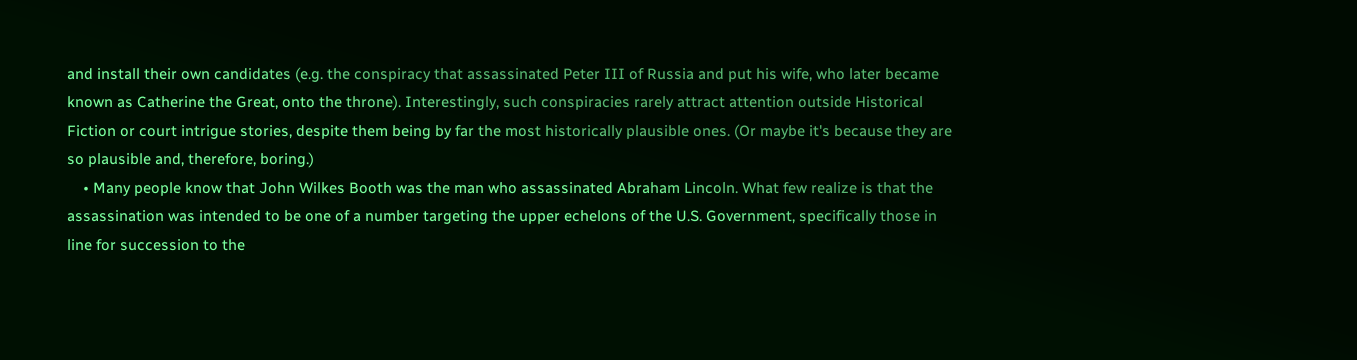and install their own candidates (e.g. the conspiracy that assassinated Peter III of Russia and put his wife, who later became known as Catherine the Great, onto the throne). Interestingly, such conspiracies rarely attract attention outside Historical Fiction or court intrigue stories, despite them being by far the most historically plausible ones. (Or maybe it's because they are so plausible and, therefore, boring.)
    • Many people know that John Wilkes Booth was the man who assassinated Abraham Lincoln. What few realize is that the assassination was intended to be one of a number targeting the upper echelons of the U.S. Government, specifically those in line for succession to the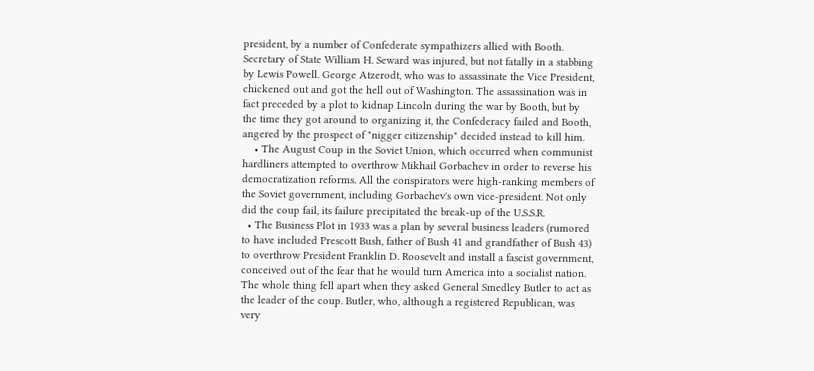president, by a number of Confederate sympathizers allied with Booth. Secretary of State William H. Seward was injured, but not fatally in a stabbing by Lewis Powell. George Atzerodt, who was to assassinate the Vice President, chickened out and got the hell out of Washington. The assassination was in fact preceded by a plot to kidnap Lincoln during the war by Booth, but by the time they got around to organizing it, the Confederacy failed and Booth, angered by the prospect of "nigger citizenship" decided instead to kill him.
    • The August Coup in the Soviet Union, which occurred when communist hardliners attempted to overthrow Mikhail Gorbachev in order to reverse his democratization reforms. All the conspirators were high-ranking members of the Soviet government, including Gorbachev's own vice-president. Not only did the coup fail, its failure precipitated the break-up of the U.S.S.R.
  • The Business Plot in 1933 was a plan by several business leaders (rumored to have included Prescott Bush, father of Bush 41 and grandfather of Bush 43) to overthrow President Franklin D. Roosevelt and install a fascist government, conceived out of the fear that he would turn America into a socialist nation. The whole thing fell apart when they asked General Smedley Butler to act as the leader of the coup. Butler, who, although a registered Republican, was very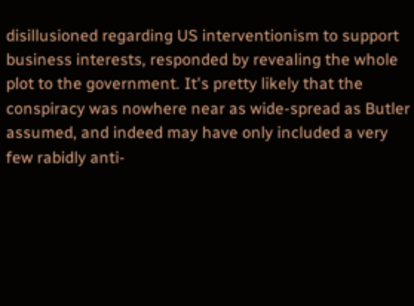disillusioned regarding US interventionism to support business interests, responded by revealing the whole plot to the government. It's pretty likely that the conspiracy was nowhere near as wide-spread as Butler assumed, and indeed may have only included a very few rabidly anti-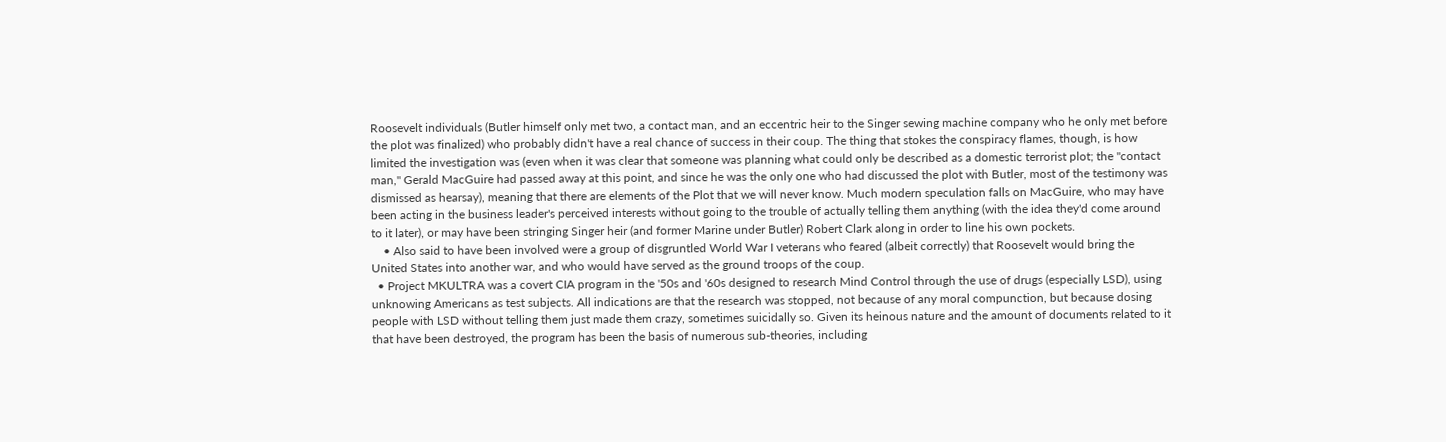Roosevelt individuals (Butler himself only met two, a contact man, and an eccentric heir to the Singer sewing machine company who he only met before the plot was finalized) who probably didn't have a real chance of success in their coup. The thing that stokes the conspiracy flames, though, is how limited the investigation was (even when it was clear that someone was planning what could only be described as a domestic terrorist plot; the "contact man," Gerald MacGuire had passed away at this point, and since he was the only one who had discussed the plot with Butler, most of the testimony was dismissed as hearsay), meaning that there are elements of the Plot that we will never know. Much modern speculation falls on MacGuire, who may have been acting in the business leader's perceived interests without going to the trouble of actually telling them anything (with the idea they'd come around to it later), or may have been stringing Singer heir (and former Marine under Butler) Robert Clark along in order to line his own pockets.
    • Also said to have been involved were a group of disgruntled World War I veterans who feared (albeit correctly) that Roosevelt would bring the United States into another war, and who would have served as the ground troops of the coup.
  • Project MKULTRA was a covert CIA program in the '50s and '60s designed to research Mind Control through the use of drugs (especially LSD), using unknowing Americans as test subjects. All indications are that the research was stopped, not because of any moral compunction, but because dosing people with LSD without telling them just made them crazy, sometimes suicidally so. Given its heinous nature and the amount of documents related to it that have been destroyed, the program has been the basis of numerous sub-theories, including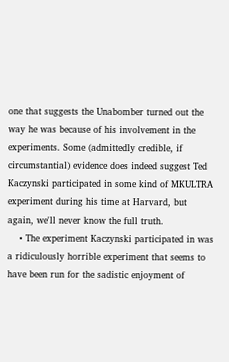one that suggests the Unabomber turned out the way he was because of his involvement in the experiments. Some (admittedly credible, if circumstantial) evidence does indeed suggest Ted Kaczynski participated in some kind of MKULTRA experiment during his time at Harvard, but again, we'll never know the full truth.
    • The experiment Kaczynski participated in was a ridiculously horrible experiment that seems to have been run for the sadistic enjoyment of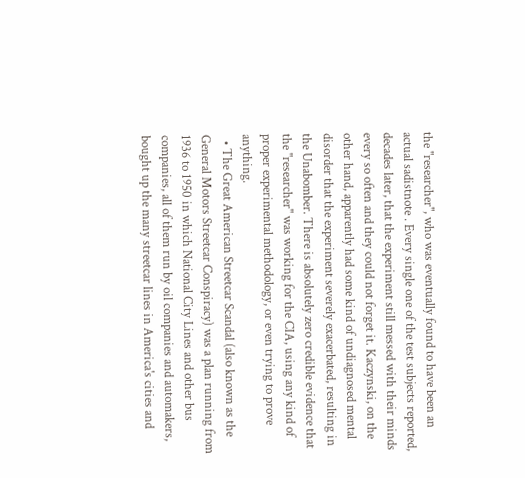the "researcher", who was eventually found to have been an actual sadistnote . Every single one of the test subjects reported, decades later, that the experiment still messed with their minds every so often and they could not forget it. Kaczynski, on the other hand, apparently had some kind of undiagnosed mental disorder that the experiment severely exacerbated, resulting in the Unabomber. There is absolutely zero credible evidence that the "researcher" was working for the CIA, using any kind of proper experimental methodology, or even trying to prove anything.
  • The Great American Streetcar Scandal (also known as the General Motors Streetcar Conspiracy) was a plan running from 1936 to 1950 in which National City Lines and other bus companies, all of them run by oil companies and automakers, bought up the many streetcar lines in America's cities and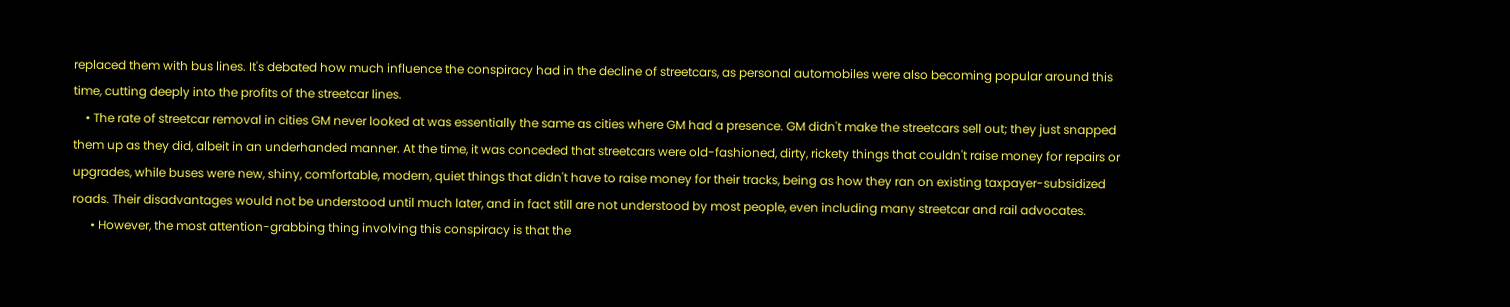replaced them with bus lines. It's debated how much influence the conspiracy had in the decline of streetcars, as personal automobiles were also becoming popular around this time, cutting deeply into the profits of the streetcar lines.
    • The rate of streetcar removal in cities GM never looked at was essentially the same as cities where GM had a presence. GM didn't make the streetcars sell out; they just snapped them up as they did, albeit in an underhanded manner. At the time, it was conceded that streetcars were old-fashioned, dirty, rickety things that couldn't raise money for repairs or upgrades, while buses were new, shiny, comfortable, modern, quiet things that didn't have to raise money for their tracks, being as how they ran on existing taxpayer-subsidized roads. Their disadvantages would not be understood until much later, and in fact still are not understood by most people, even including many streetcar and rail advocates.
      • However, the most attention-grabbing thing involving this conspiracy is that the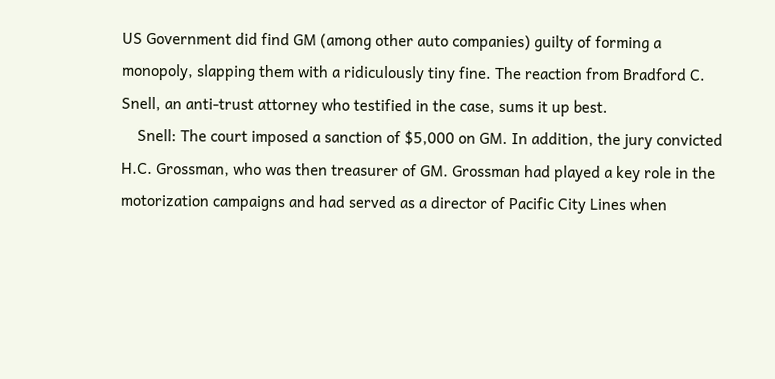US Government did find GM (among other auto companies) guilty of forming a monopoly, slapping them with a ridiculously tiny fine. The reaction from Bradford C. Snell, an anti-trust attorney who testified in the case, sums it up best.
    Snell: The court imposed a sanction of $5,000 on GM. In addition, the jury convicted H.C. Grossman, who was then treasurer of GM. Grossman had played a key role in the motorization campaigns and had served as a director of Pacific City Lines when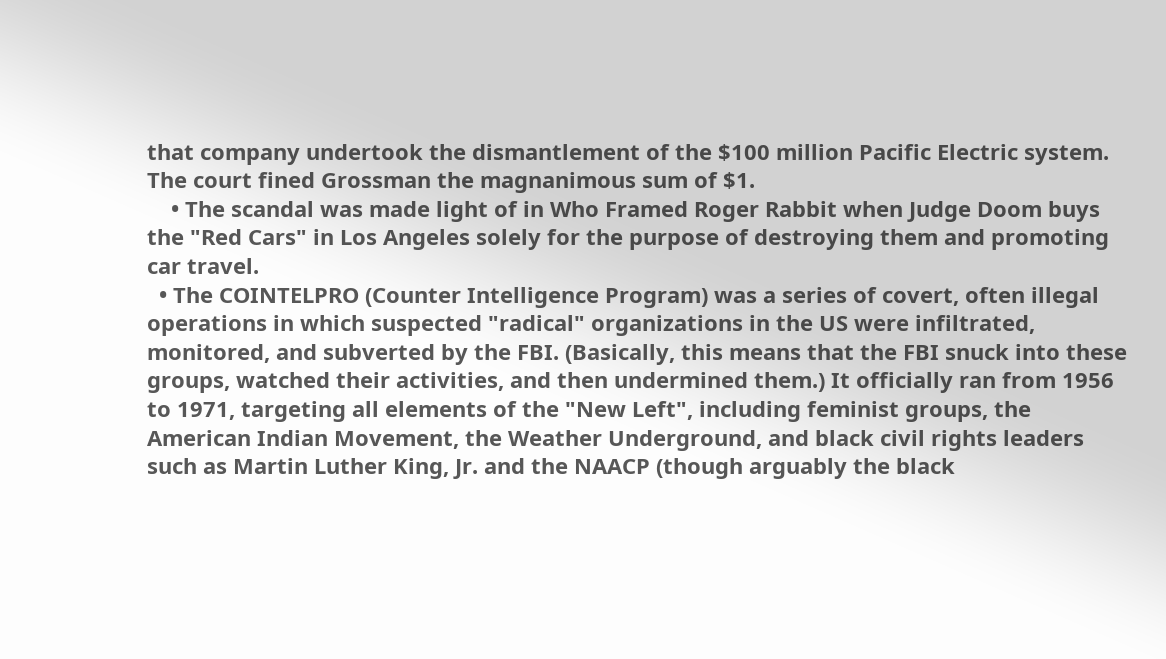that company undertook the dismantlement of the $100 million Pacific Electric system. The court fined Grossman the magnanimous sum of $1.
    • The scandal was made light of in Who Framed Roger Rabbit when Judge Doom buys the "Red Cars" in Los Angeles solely for the purpose of destroying them and promoting car travel.
  • The COINTELPRO (Counter Intelligence Program) was a series of covert, often illegal operations in which suspected "radical" organizations in the US were infiltrated, monitored, and subverted by the FBI. (Basically, this means that the FBI snuck into these groups, watched their activities, and then undermined them.) It officially ran from 1956 to 1971, targeting all elements of the "New Left", including feminist groups, the American Indian Movement, the Weather Underground, and black civil rights leaders such as Martin Luther King, Jr. and the NAACP (though arguably the black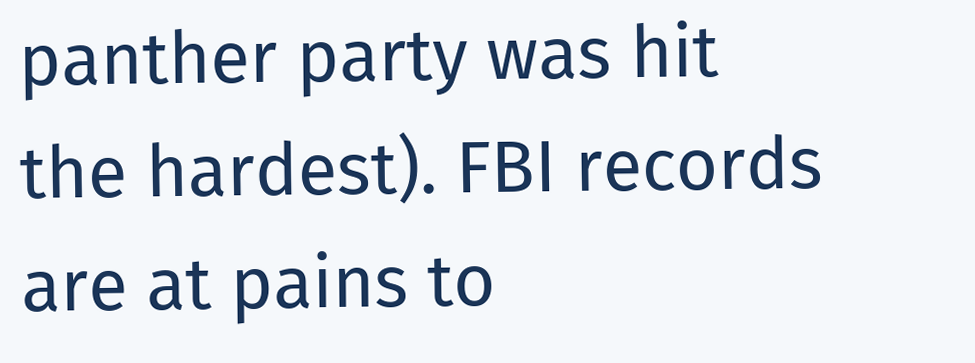panther party was hit the hardest). FBI records are at pains to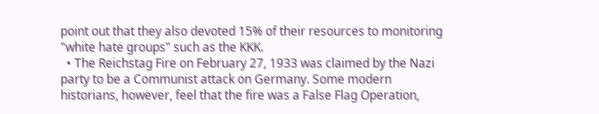point out that they also devoted 15% of their resources to monitoring "white hate groups" such as the KKK.
  • The Reichstag Fire on February 27, 1933 was claimed by the Nazi party to be a Communist attack on Germany. Some modern historians, however, feel that the fire was a False Flag Operation,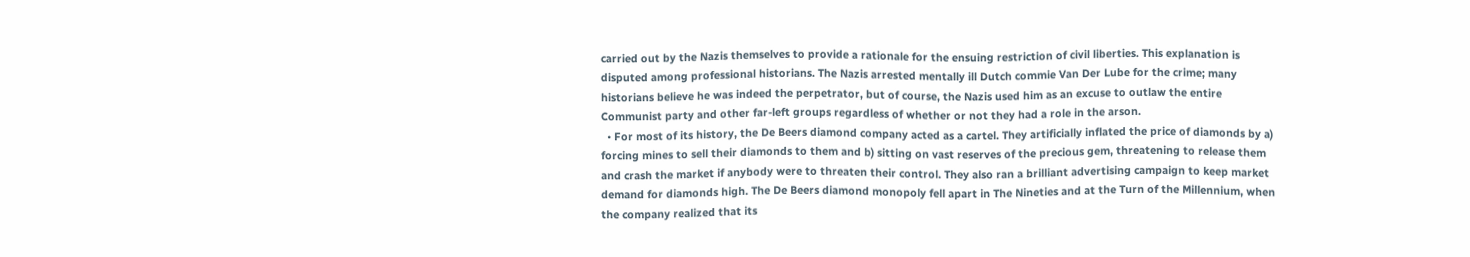carried out by the Nazis themselves to provide a rationale for the ensuing restriction of civil liberties. This explanation is disputed among professional historians. The Nazis arrested mentally ill Dutch commie Van Der Lube for the crime; many historians believe he was indeed the perpetrator, but of course, the Nazis used him as an excuse to outlaw the entire Communist party and other far-left groups regardless of whether or not they had a role in the arson.
  • For most of its history, the De Beers diamond company acted as a cartel. They artificially inflated the price of diamonds by a) forcing mines to sell their diamonds to them and b) sitting on vast reserves of the precious gem, threatening to release them and crash the market if anybody were to threaten their control. They also ran a brilliant advertising campaign to keep market demand for diamonds high. The De Beers diamond monopoly fell apart in The Nineties and at the Turn of the Millennium, when the company realized that its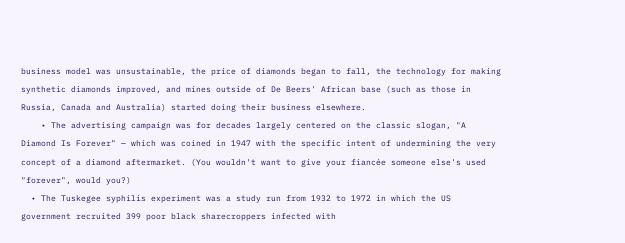business model was unsustainable, the price of diamonds began to fall, the technology for making synthetic diamonds improved, and mines outside of De Beers' African base (such as those in Russia, Canada and Australia) started doing their business elsewhere.
    • The advertising campaign was for decades largely centered on the classic slogan, "A Diamond Is Forever" — which was coined in 1947 with the specific intent of undermining the very concept of a diamond aftermarket. (You wouldn't want to give your fiancée someone else's used "forever", would you?)
  • The Tuskegee syphilis experiment was a study run from 1932 to 1972 in which the US government recruited 399 poor black sharecroppers infected with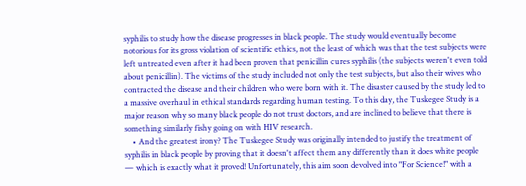syphilis to study how the disease progresses in black people. The study would eventually become notorious for its gross violation of scientific ethics, not the least of which was that the test subjects were left untreated even after it had been proven that penicillin cures syphilis (the subjects weren't even told about penicillin). The victims of the study included not only the test subjects, but also their wives who contracted the disease and their children who were born with it. The disaster caused by the study led to a massive overhaul in ethical standards regarding human testing. To this day, the Tuskegee Study is a major reason why so many black people do not trust doctors, and are inclined to believe that there is something similarly fishy going on with HIV research.
    • And the greatest irony? The Tuskegee Study was originally intended to justify the treatment of syphilis in black people by proving that it doesn't affect them any differently than it does white people — which is exactly what it proved! Unfortunately, this aim soon devolved into "For Science!" with a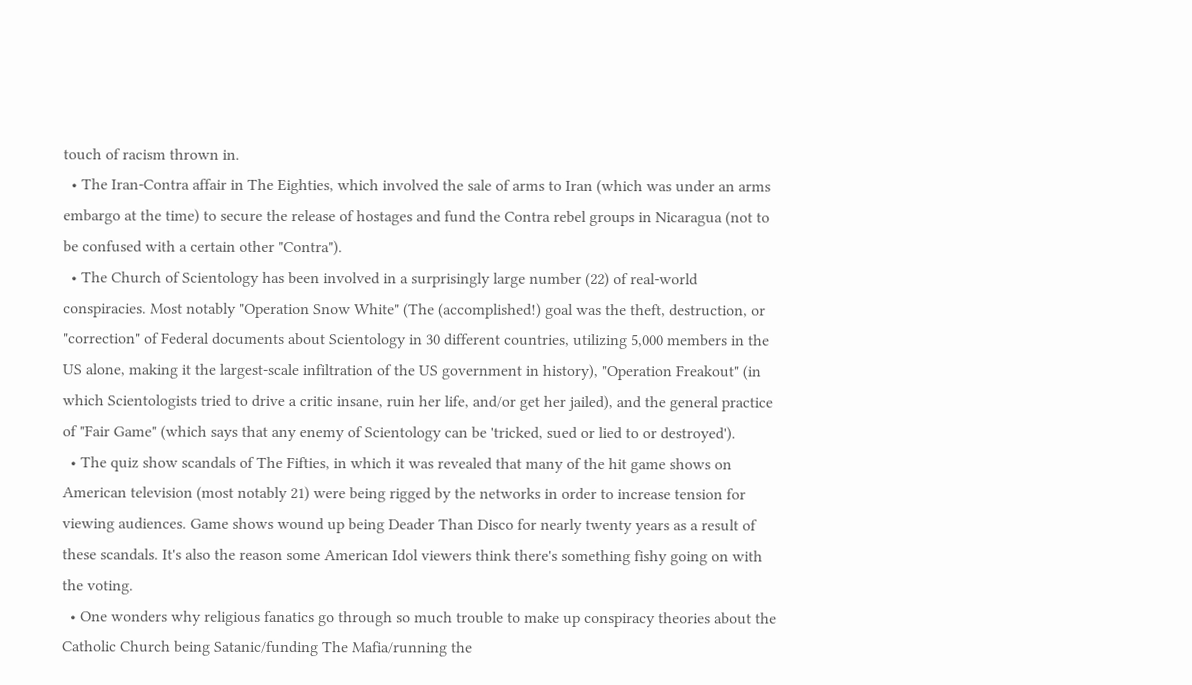touch of racism thrown in.
  • The Iran-Contra affair in The Eighties, which involved the sale of arms to Iran (which was under an arms embargo at the time) to secure the release of hostages and fund the Contra rebel groups in Nicaragua (not to be confused with a certain other "Contra").
  • The Church of Scientology has been involved in a surprisingly large number (22) of real-world conspiracies. Most notably "Operation Snow White" (The (accomplished!) goal was the theft, destruction, or "correction" of Federal documents about Scientology in 30 different countries, utilizing 5,000 members in the US alone, making it the largest-scale infiltration of the US government in history), "Operation Freakout" (in which Scientologists tried to drive a critic insane, ruin her life, and/or get her jailed), and the general practice of "Fair Game" (which says that any enemy of Scientology can be 'tricked, sued or lied to or destroyed').
  • The quiz show scandals of The Fifties, in which it was revealed that many of the hit game shows on American television (most notably 21) were being rigged by the networks in order to increase tension for viewing audiences. Game shows wound up being Deader Than Disco for nearly twenty years as a result of these scandals. It's also the reason some American Idol viewers think there's something fishy going on with the voting.
  • One wonders why religious fanatics go through so much trouble to make up conspiracy theories about the Catholic Church being Satanic/funding The Mafia/running the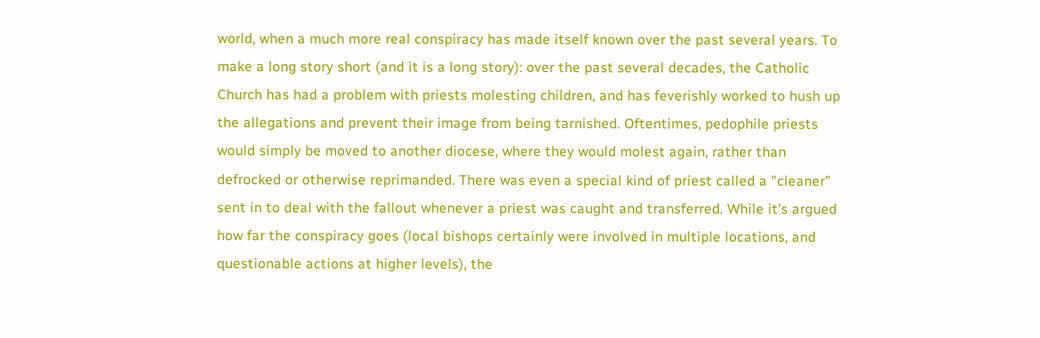world, when a much more real conspiracy has made itself known over the past several years. To make a long story short (and it is a long story): over the past several decades, the Catholic Church has had a problem with priests molesting children, and has feverishly worked to hush up the allegations and prevent their image from being tarnished. Oftentimes, pedophile priests would simply be moved to another diocese, where they would molest again, rather than defrocked or otherwise reprimanded. There was even a special kind of priest called a "cleaner" sent in to deal with the fallout whenever a priest was caught and transferred. While it's argued how far the conspiracy goes (local bishops certainly were involved in multiple locations, and questionable actions at higher levels), the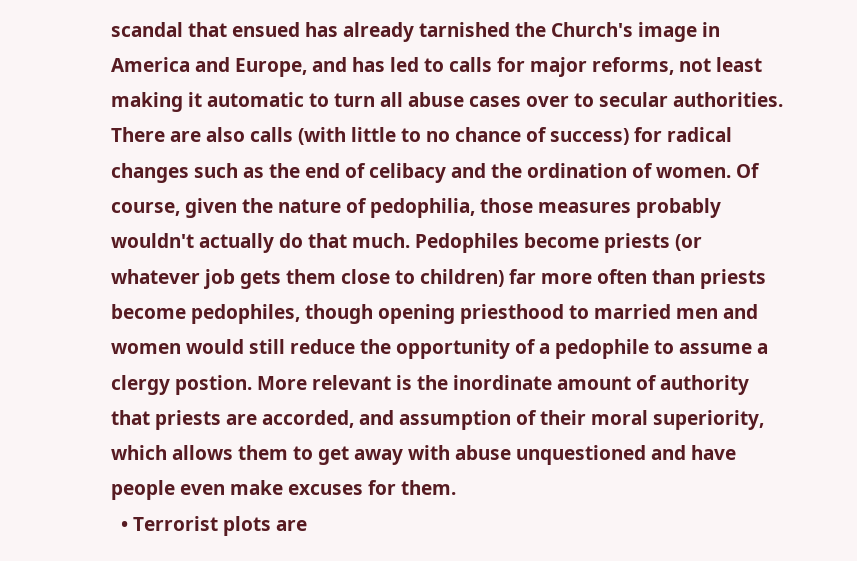scandal that ensued has already tarnished the Church's image in America and Europe, and has led to calls for major reforms, not least making it automatic to turn all abuse cases over to secular authorities. There are also calls (with little to no chance of success) for radical changes such as the end of celibacy and the ordination of women. Of course, given the nature of pedophilia, those measures probably wouldn't actually do that much. Pedophiles become priests (or whatever job gets them close to children) far more often than priests become pedophiles, though opening priesthood to married men and women would still reduce the opportunity of a pedophile to assume a clergy postion. More relevant is the inordinate amount of authority that priests are accorded, and assumption of their moral superiority, which allows them to get away with abuse unquestioned and have people even make excuses for them.
  • Terrorist plots are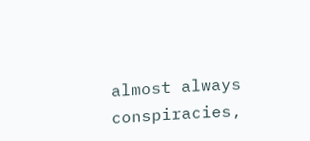almost always conspiracies,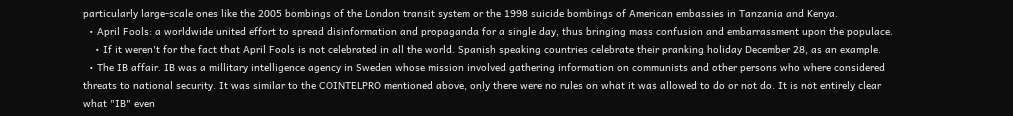particularly large-scale ones like the 2005 bombings of the London transit system or the 1998 suicide bombings of American embassies in Tanzania and Kenya.
  • April Fools: a worldwide united effort to spread disinformation and propaganda for a single day, thus bringing mass confusion and embarrassment upon the populace.
    • If it weren't for the fact that April Fools is not celebrated in all the world. Spanish speaking countries celebrate their pranking holiday December 28, as an example.
  • The IB affair. IB was a millitary intelligence agency in Sweden whose mission involved gathering information on communists and other persons who where considered threats to national security. It was similar to the COINTELPRO mentioned above, only there were no rules on what it was allowed to do or not do. It is not entirely clear what "IB" even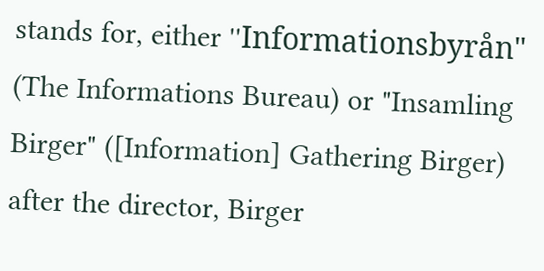stands for, either ''Informationsbyrån" (The Informations Bureau) or "Insamling Birger" ([Information] Gathering Birger) after the director, Birger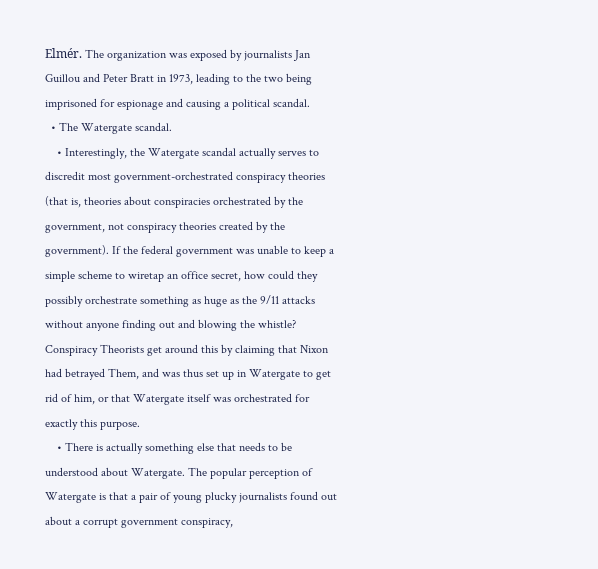Elmér. The organization was exposed by journalists Jan Guillou and Peter Bratt in 1973, leading to the two being imprisoned for espionage and causing a political scandal.
  • The Watergate scandal.
    • Interestingly, the Watergate scandal actually serves to discredit most government-orchestrated conspiracy theories (that is, theories about conspiracies orchestrated by the government, not conspiracy theories created by the government). If the federal government was unable to keep a simple scheme to wiretap an office secret, how could they possibly orchestrate something as huge as the 9/11 attacks without anyone finding out and blowing the whistle? Conspiracy Theorists get around this by claiming that Nixon had betrayed Them, and was thus set up in Watergate to get rid of him, or that Watergate itself was orchestrated for exactly this purpose.
    • There is actually something else that needs to be understood about Watergate. The popular perception of Watergate is that a pair of young plucky journalists found out about a corrupt government conspiracy,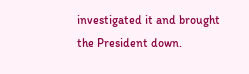investigated it and brought the President down.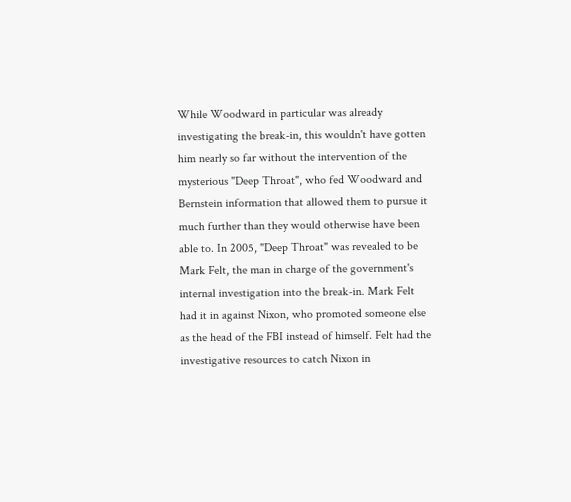While Woodward in particular was already investigating the break-in, this wouldn't have gotten him nearly so far without the intervention of the mysterious "Deep Throat", who fed Woodward and Bernstein information that allowed them to pursue it much further than they would otherwise have been able to. In 2005, "Deep Throat" was revealed to be Mark Felt, the man in charge of the government's internal investigation into the break-in. Mark Felt had it in against Nixon, who promoted someone else as the head of the FBI instead of himself. Felt had the investigative resources to catch Nixon in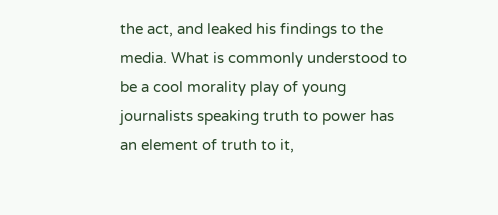the act, and leaked his findings to the media. What is commonly understood to be a cool morality play of young journalists speaking truth to power has an element of truth to it,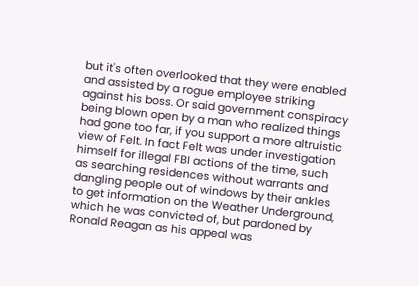but it's often overlooked that they were enabled and assisted by a rogue employee striking against his boss. Or said government conspiracy being blown open by a man who realized things had gone too far, if you support a more altruistic view of Felt. In fact Felt was under investigation himself for illegal FBI actions of the time, such as searching residences without warrants and dangling people out of windows by their ankles to get information on the Weather Underground, which he was convicted of, but pardoned by Ronald Reagan as his appeal was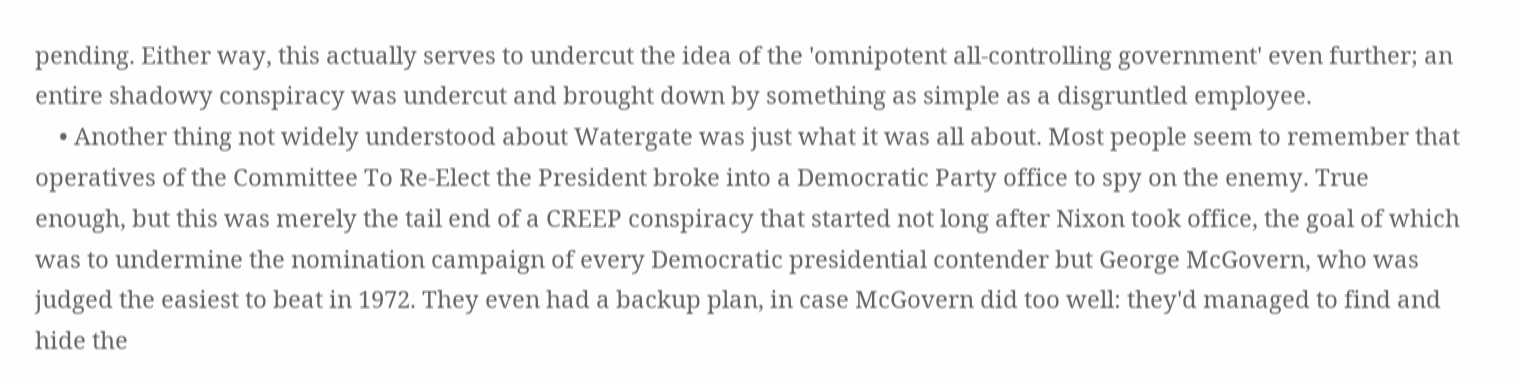pending. Either way, this actually serves to undercut the idea of the 'omnipotent all-controlling government' even further; an entire shadowy conspiracy was undercut and brought down by something as simple as a disgruntled employee.
    • Another thing not widely understood about Watergate was just what it was all about. Most people seem to remember that operatives of the Committee To Re-Elect the President broke into a Democratic Party office to spy on the enemy. True enough, but this was merely the tail end of a CREEP conspiracy that started not long after Nixon took office, the goal of which was to undermine the nomination campaign of every Democratic presidential contender but George McGovern, who was judged the easiest to beat in 1972. They even had a backup plan, in case McGovern did too well: they'd managed to find and hide the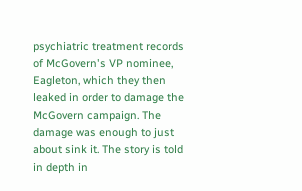psychiatric treatment records of McGovern's VP nominee, Eagleton, which they then leaked in order to damage the McGovern campaign. The damage was enough to just about sink it. The story is told in depth in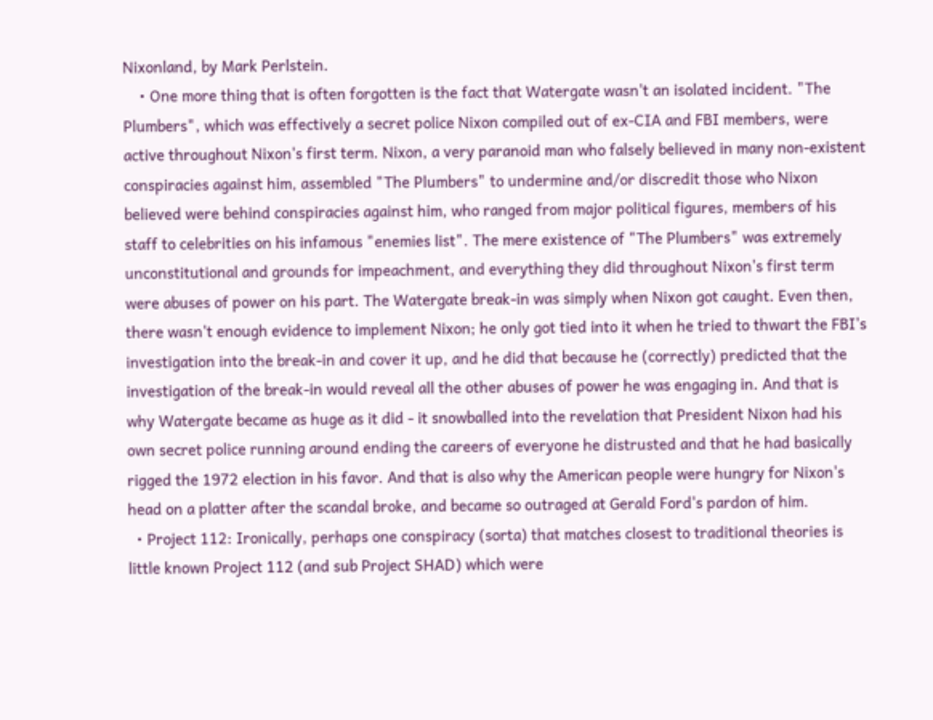Nixonland, by Mark Perlstein.
    • One more thing that is often forgotten is the fact that Watergate wasn't an isolated incident. "The Plumbers", which was effectively a secret police Nixon compiled out of ex-CIA and FBI members, were active throughout Nixon's first term. Nixon, a very paranoid man who falsely believed in many non-existent conspiracies against him, assembled "The Plumbers" to undermine and/or discredit those who Nixon believed were behind conspiracies against him, who ranged from major political figures, members of his staff to celebrities on his infamous "enemies list". The mere existence of "The Plumbers" was extremely unconstitutional and grounds for impeachment, and everything they did throughout Nixon's first term were abuses of power on his part. The Watergate break-in was simply when Nixon got caught. Even then, there wasn't enough evidence to implement Nixon; he only got tied into it when he tried to thwart the FBI's investigation into the break-in and cover it up, and he did that because he (correctly) predicted that the investigation of the break-in would reveal all the other abuses of power he was engaging in. And that is why Watergate became as huge as it did - it snowballed into the revelation that President Nixon had his own secret police running around ending the careers of everyone he distrusted and that he had basically rigged the 1972 election in his favor. And that is also why the American people were hungry for Nixon's head on a platter after the scandal broke, and became so outraged at Gerald Ford's pardon of him.
  • Project 112: Ironically, perhaps one conspiracy (sorta) that matches closest to traditional theories is little known Project 112 (and sub Project SHAD) which were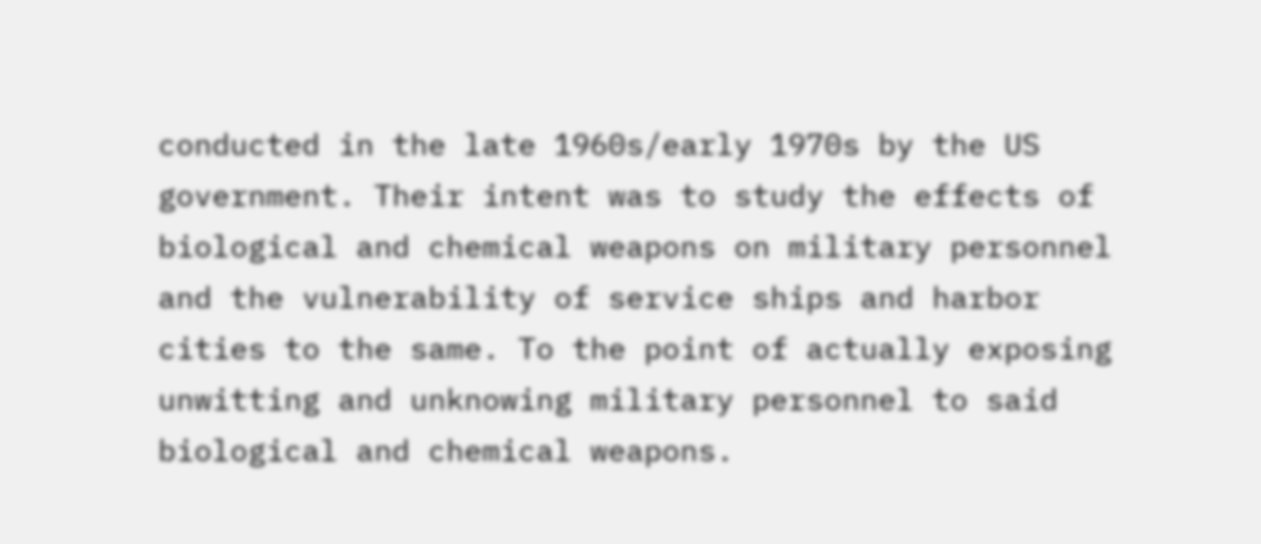conducted in the late 1960s/early 1970s by the US government. Their intent was to study the effects of biological and chemical weapons on military personnel and the vulnerability of service ships and harbor cities to the same. To the point of actually exposing unwitting and unknowing military personnel to said biological and chemical weapons.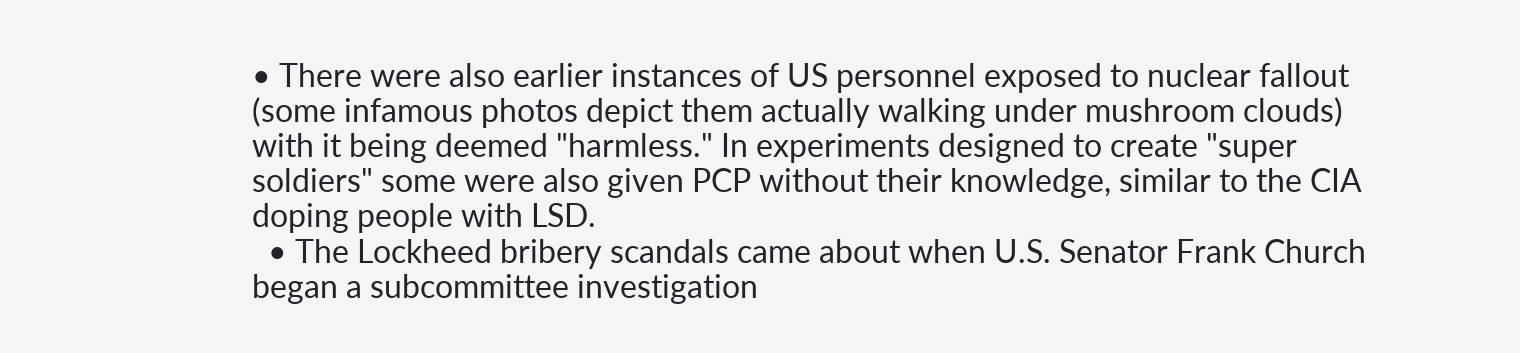• There were also earlier instances of US personnel exposed to nuclear fallout (some infamous photos depict them actually walking under mushroom clouds) with it being deemed "harmless." In experiments designed to create "super soldiers" some were also given PCP without their knowledge, similar to the CIA doping people with LSD.
  • The Lockheed bribery scandals came about when U.S. Senator Frank Church began a subcommittee investigation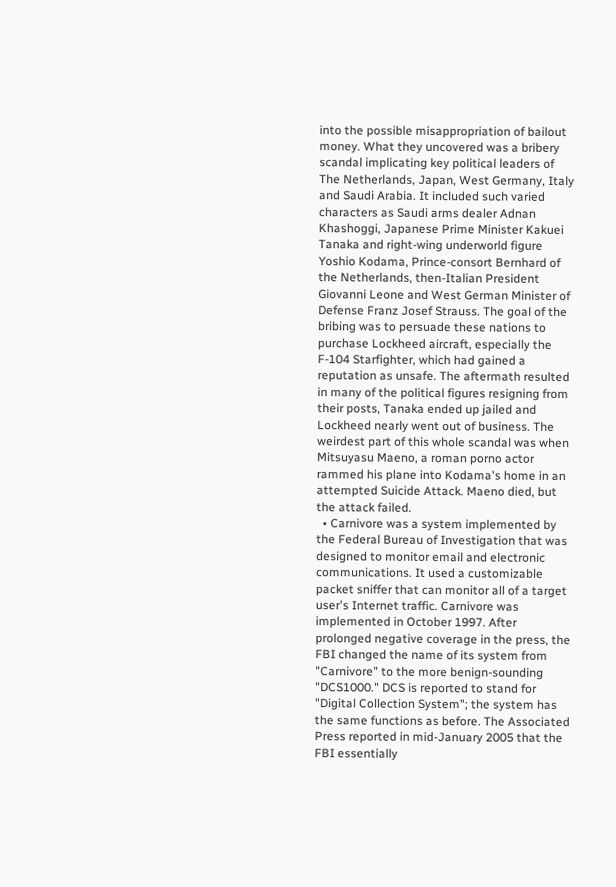into the possible misappropriation of bailout money. What they uncovered was a bribery scandal implicating key political leaders of The Netherlands, Japan, West Germany, Italy and Saudi Arabia. It included such varied characters as Saudi arms dealer Adnan Khashoggi, Japanese Prime Minister Kakuei Tanaka and right-wing underworld figure Yoshio Kodama, Prince-consort Bernhard of the Netherlands, then-Italian President Giovanni Leone and West German Minister of Defense Franz Josef Strauss. The goal of the bribing was to persuade these nations to purchase Lockheed aircraft, especially the F-104 Starfighter, which had gained a reputation as unsafe. The aftermath resulted in many of the political figures resigning from their posts, Tanaka ended up jailed and Lockheed nearly went out of business. The weirdest part of this whole scandal was when Mitsuyasu Maeno, a roman porno actor rammed his plane into Kodama's home in an attempted Suicide Attack. Maeno died, but the attack failed.
  • Carnivore was a system implemented by the Federal Bureau of Investigation that was designed to monitor email and electronic communications. It used a customizable packet sniffer that can monitor all of a target user's Internet traffic. Carnivore was implemented in October 1997. After prolonged negative coverage in the press, the FBI changed the name of its system from "Carnivore" to the more benign-sounding "DCS1000." DCS is reported to stand for "Digital Collection System"; the system has the same functions as before. The Associated Press reported in mid-January 2005 that the FBI essentially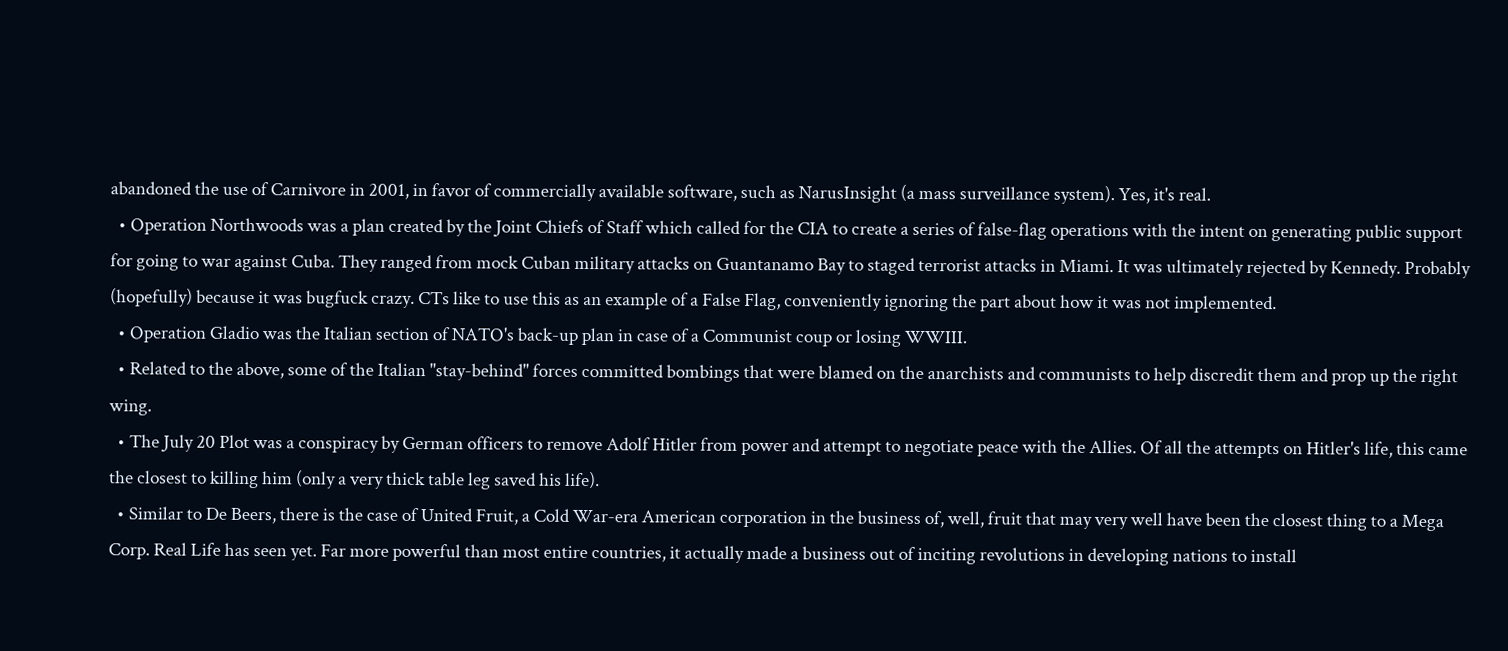abandoned the use of Carnivore in 2001, in favor of commercially available software, such as NarusInsight (a mass surveillance system). Yes, it's real.
  • Operation Northwoods was a plan created by the Joint Chiefs of Staff which called for the CIA to create a series of false-flag operations with the intent on generating public support for going to war against Cuba. They ranged from mock Cuban military attacks on Guantanamo Bay to staged terrorist attacks in Miami. It was ultimately rejected by Kennedy. Probably (hopefully) because it was bugfuck crazy. CTs like to use this as an example of a False Flag, conveniently ignoring the part about how it was not implemented.
  • Operation Gladio was the Italian section of NATO's back-up plan in case of a Communist coup or losing WWIII.
  • Related to the above, some of the Italian "stay-behind" forces committed bombings that were blamed on the anarchists and communists to help discredit them and prop up the right wing.
  • The July 20 Plot was a conspiracy by German officers to remove Adolf Hitler from power and attempt to negotiate peace with the Allies. Of all the attempts on Hitler's life, this came the closest to killing him (only a very thick table leg saved his life).
  • Similar to De Beers, there is the case of United Fruit, a Cold War-era American corporation in the business of, well, fruit that may very well have been the closest thing to a Mega Corp. Real Life has seen yet. Far more powerful than most entire countries, it actually made a business out of inciting revolutions in developing nations to install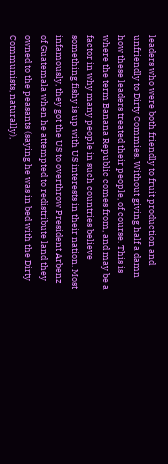leaders who were both friendly to fruit production and unfriendly to Dirty Commies. Without giving half a damn how these leaders treated their people, of course. This is where the term Banana Republic comes from, and may be a factor in why many people in such countries believe something fishy is up with US interests in their nation. Most infamously, they got the US to overthrow President Arbenz of Guatemala when he attempted to redistribute land they owned to the peasants (saying he was in bed with the Dirty Communists, naturally),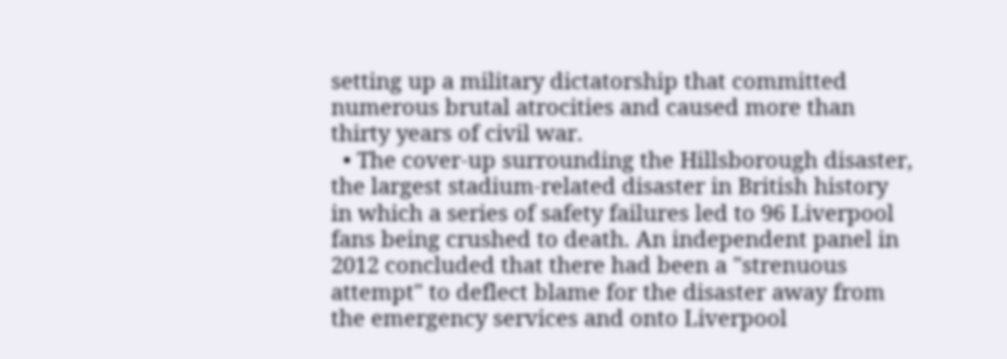setting up a military dictatorship that committed numerous brutal atrocities and caused more than thirty years of civil war.
  • The cover-up surrounding the Hillsborough disaster, the largest stadium-related disaster in British history in which a series of safety failures led to 96 Liverpool fans being crushed to death. An independent panel in 2012 concluded that there had been a "strenuous attempt" to deflect blame for the disaster away from the emergency services and onto Liverpool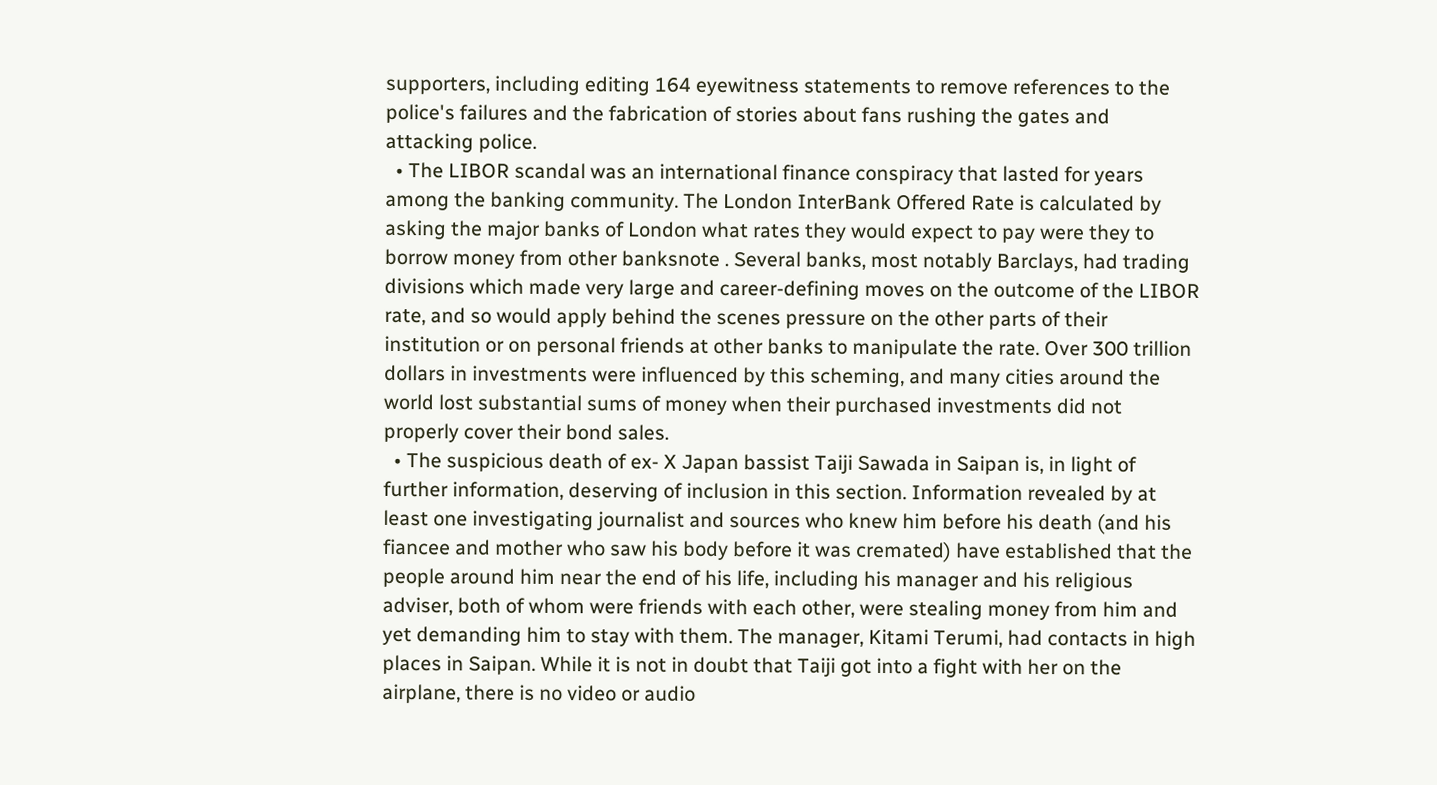supporters, including editing 164 eyewitness statements to remove references to the police's failures and the fabrication of stories about fans rushing the gates and attacking police.
  • The LIBOR scandal was an international finance conspiracy that lasted for years among the banking community. The London InterBank Offered Rate is calculated by asking the major banks of London what rates they would expect to pay were they to borrow money from other banksnote . Several banks, most notably Barclays, had trading divisions which made very large and career-defining moves on the outcome of the LIBOR rate, and so would apply behind the scenes pressure on the other parts of their institution or on personal friends at other banks to manipulate the rate. Over 300 trillion dollars in investments were influenced by this scheming, and many cities around the world lost substantial sums of money when their purchased investments did not properly cover their bond sales.
  • The suspicious death of ex- X Japan bassist Taiji Sawada in Saipan is, in light of further information, deserving of inclusion in this section. Information revealed by at least one investigating journalist and sources who knew him before his death (and his fiancee and mother who saw his body before it was cremated) have established that the people around him near the end of his life, including his manager and his religious adviser, both of whom were friends with each other, were stealing money from him and yet demanding him to stay with them. The manager, Kitami Terumi, had contacts in high places in Saipan. While it is not in doubt that Taiji got into a fight with her on the airplane, there is no video or audio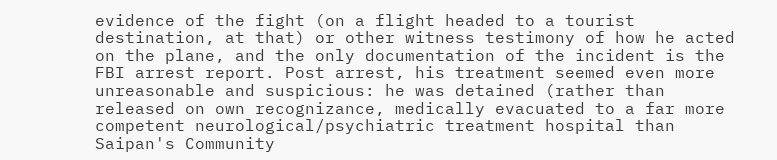evidence of the fight (on a flight headed to a tourist destination, at that) or other witness testimony of how he acted on the plane, and the only documentation of the incident is the FBI arrest report. Post arrest, his treatment seemed even more unreasonable and suspicious: he was detained (rather than released on own recognizance, medically evacuated to a far more competent neurological/psychiatric treatment hospital than Saipan's Community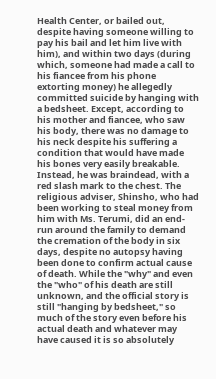Health Center, or bailed out, despite having someone willing to pay his bail and let him live with him), and within two days (during which, someone had made a call to his fiancee from his phone extorting money) he allegedly committed suicide by hanging with a bedsheet. Except, according to his mother and fiancee, who saw his body, there was no damage to his neck despite his suffering a condition that would have made his bones very easily breakable. Instead, he was braindead, with a red slash mark to the chest. The religious adviser, Shinsho, who had been working to steal money from him with Ms. Terumi, did an end-run around the family to demand the cremation of the body in six days, despite no autopsy having been done to confirm actual cause of death. While the "why" and even the "who" of his death are still unknown, and the official story is still "hanging by bedsheet," so much of the story even before his actual death and whatever may have caused it is so absolutely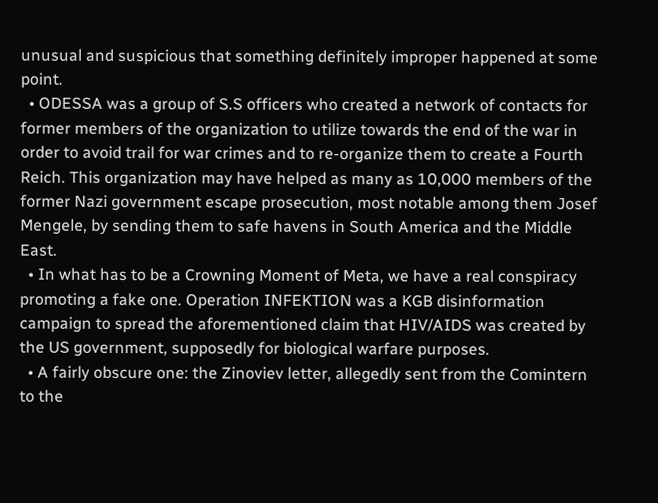unusual and suspicious that something definitely improper happened at some point.
  • ODESSA was a group of S.S officers who created a network of contacts for former members of the organization to utilize towards the end of the war in order to avoid trail for war crimes and to re-organize them to create a Fourth Reich. This organization may have helped as many as 10,000 members of the former Nazi government escape prosecution, most notable among them Josef Mengele, by sending them to safe havens in South America and the Middle East.
  • In what has to be a Crowning Moment of Meta, we have a real conspiracy promoting a fake one. Operation INFEKTION was a KGB disinformation campaign to spread the aforementioned claim that HIV/AIDS was created by the US government, supposedly for biological warfare purposes.
  • A fairly obscure one: the Zinoviev letter, allegedly sent from the Comintern to the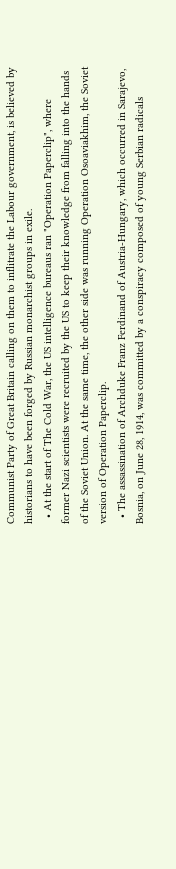Communist Party of Great Britain calling on them to inflitrate the Labour government, is believed by historians to have been forged by Russian monarchist groups in exile.
  • At the start of The Cold War, the US intelligence bureaus ran "Operation Paperclip", where former Nazi scientists were recruited by the US to keep their knowledge from falling into the hands of the Soviet Union. At the same time, the other side was running Operation Osoaviakhim, the Soviet version of Operation Paperclip.
  • The assassination of Archduke Franz Ferdinand of Austria-Hungary, which occurred in Sarajevo, Bosnia, on June 28, 1914, was committed by a conspiracy composed of young Serbian radicals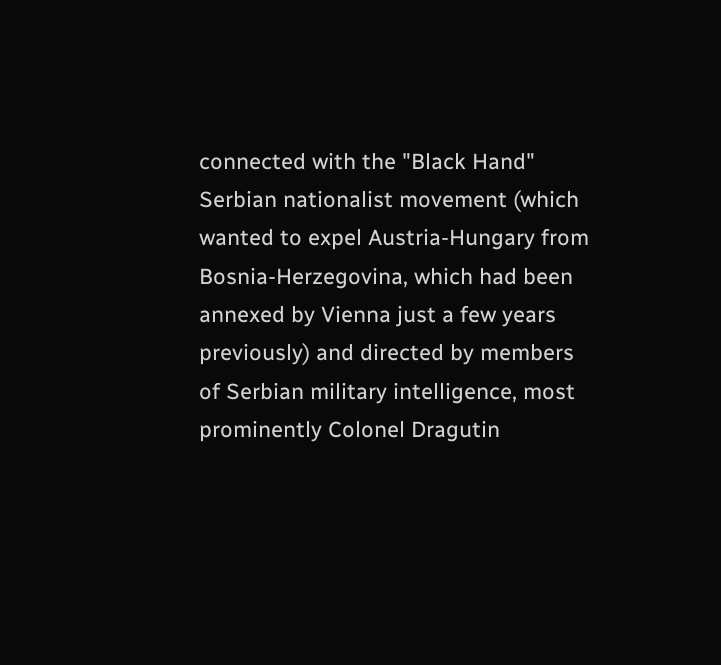connected with the "Black Hand" Serbian nationalist movement (which wanted to expel Austria-Hungary from Bosnia-Herzegovina, which had been annexed by Vienna just a few years previously) and directed by members of Serbian military intelligence, most prominently Colonel Dragutin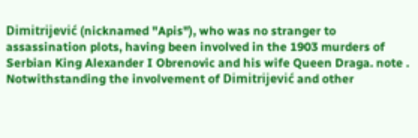Dimitrijević (nicknamed "Apis"), who was no stranger to assassination plots, having been involved in the 1903 murders of Serbian King Alexander I Obrenovic and his wife Queen Draga. note . Notwithstanding the involvement of Dimitrijević and other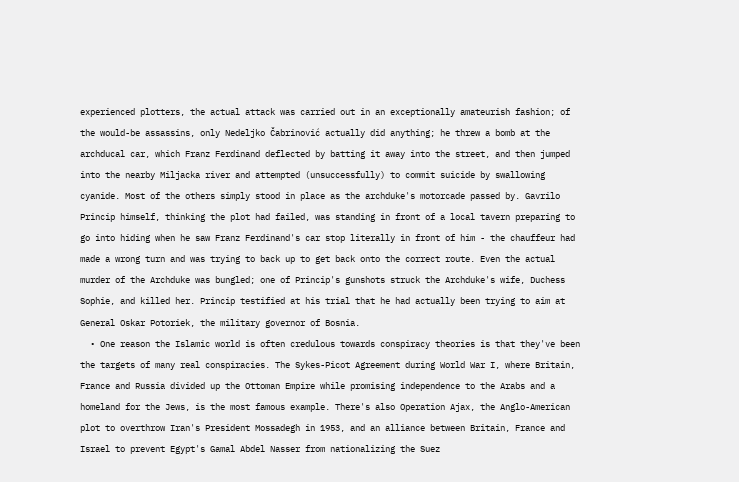experienced plotters, the actual attack was carried out in an exceptionally amateurish fashion; of the would-be assassins, only Nedeljko Čabrinović actually did anything; he threw a bomb at the archducal car, which Franz Ferdinand deflected by batting it away into the street, and then jumped into the nearby Miljacka river and attempted (unsuccessfully) to commit suicide by swallowing cyanide. Most of the others simply stood in place as the archduke's motorcade passed by. Gavrilo Princip himself, thinking the plot had failed, was standing in front of a local tavern preparing to go into hiding when he saw Franz Ferdinand's car stop literally in front of him - the chauffeur had made a wrong turn and was trying to back up to get back onto the correct route. Even the actual murder of the Archduke was bungled; one of Princip's gunshots struck the Archduke's wife, Duchess Sophie, and killed her. Princip testified at his trial that he had actually been trying to aim at General Oskar Potoriek, the military governor of Bosnia.
  • One reason the Islamic world is often credulous towards conspiracy theories is that they've been the targets of many real conspiracies. The Sykes-Picot Agreement during World War I, where Britain, France and Russia divided up the Ottoman Empire while promising independence to the Arabs and a homeland for the Jews, is the most famous example. There's also Operation Ajax, the Anglo-American plot to overthrow Iran's President Mossadegh in 1953, and an alliance between Britain, France and Israel to prevent Egypt's Gamal Abdel Nasser from nationalizing the Suez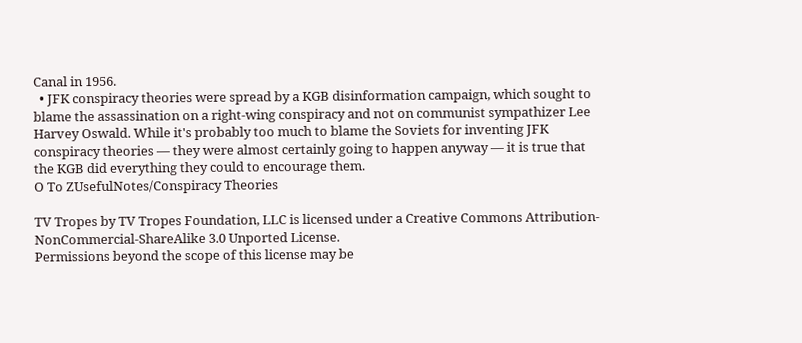Canal in 1956.
  • JFK conspiracy theories were spread by a KGB disinformation campaign, which sought to blame the assassination on a right-wing conspiracy and not on communist sympathizer Lee Harvey Oswald. While it's probably too much to blame the Soviets for inventing JFK conspiracy theories — they were almost certainly going to happen anyway — it is true that the KGB did everything they could to encourage them.
O To ZUsefulNotes/Conspiracy Theories

TV Tropes by TV Tropes Foundation, LLC is licensed under a Creative Commons Attribution-NonCommercial-ShareAlike 3.0 Unported License.
Permissions beyond the scope of this license may be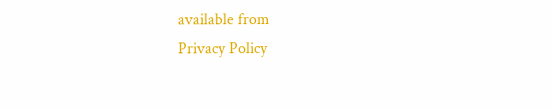available from
Privacy Policy